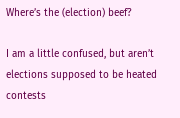Where’s the (election) beef?

I am a little confused, but aren’t elections supposed to be heated contests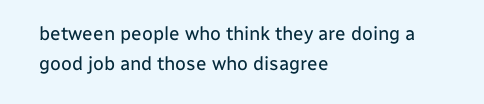between people who think they are doing a good job and those who disagree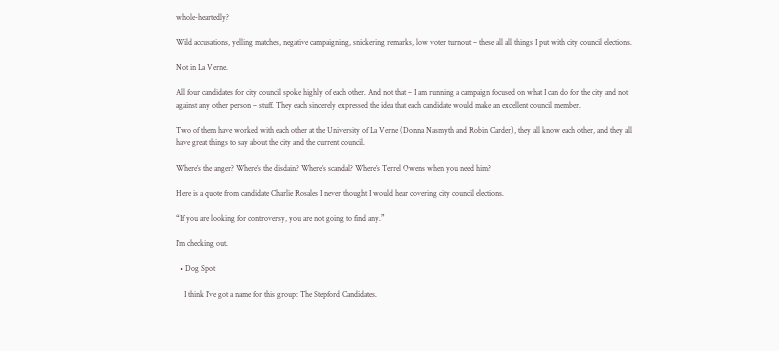whole-heartedly?

Wild accusations, yelling matches, negative campaigning, snickering remarks, low voter turnout – these all all things I put with city council elections.

Not in La Verne.

All four candidates for city council spoke highly of each other. And not that – I am running a campaign focused on what I can do for the city and not against any other person – stuff. They each sincerely expressed the idea that each candidate would make an excellent council member.

Two of them have worked with each other at the University of La Verne (Donna Nasmyth and Robin Carder), they all know each other, and they all have great things to say about the city and the current council.

Where’s the anger? Where’s the disdain? Where’s scandal? Where’s Terrel Owens when you need him?

Here is a quote from candidate Charlie Rosales I never thought I would hear covering city council elections.

“If you are looking for controversy, you are not going to find any.”

I’m checking out.

  • Dog Spot

    I think I’ve got a name for this group: The Stepford Candidates.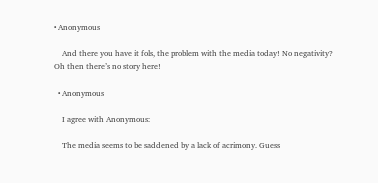• Anonymous

    And there you have it fols, the problem with the media today! No negativity? Oh then there’s no story here!

  • Anonymous

    I agree with Anonymous:

    The media seems to be saddened by a lack of acrimony. Guess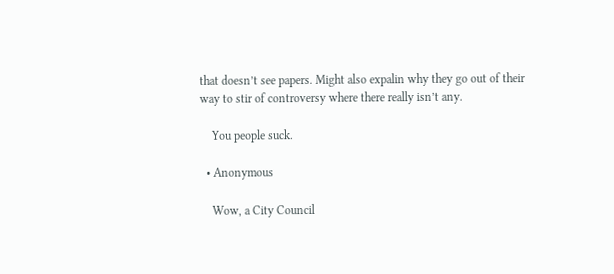that doesn’t see papers. Might also expalin why they go out of their way to stir of controversy where there really isn’t any.

    You people suck.

  • Anonymous

    Wow, a City Council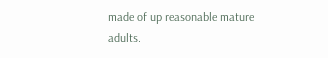made of up reasonable mature adults.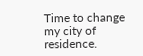Time to change my city of residence.